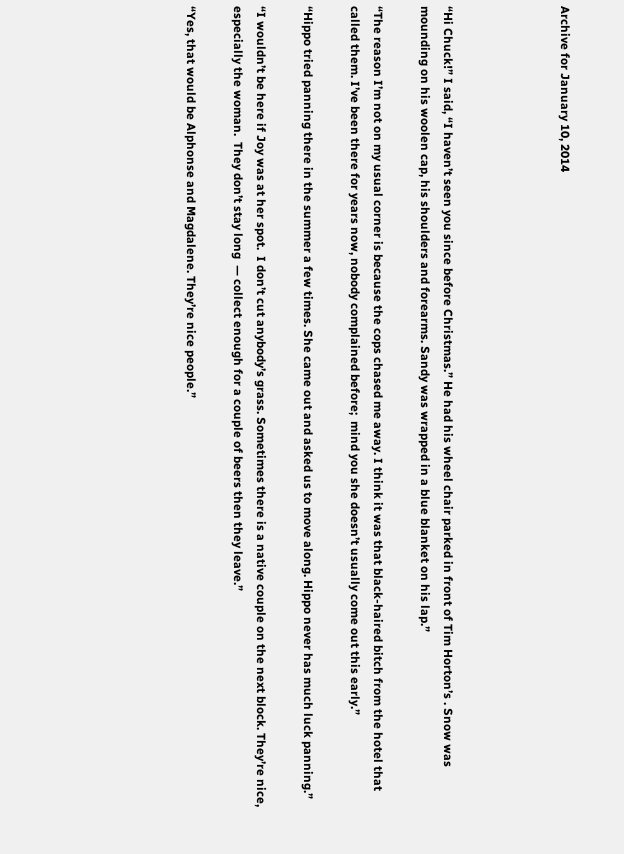Archive for January 10, 2014




“Hi Chuck!” I said, “I haven’t seen you since before Christmas.” He had his wheel chair parked in front of Tim Horton’s . Snow was mounding on his woolen cap, his shoulders and forearms. Sandy was wrapped in a blue blanket on his lap.”

“The reason I’m not on my usual corner is because the cops chased me away. I think it was that black-haired bitch from the hotel that called them. I’ve been there for years now, nobody complained before;  mind you she doesn’t usually come out this early.”

“Hippo tried panning there in the summer a few times. She came out and asked us to move along. Hippo never has much luck panning.”

“I wouldn’t be here if Joy was at her spot.  I don’t cut anybody’s grass. Sometimes there is a native couple on the next block. They’re nice, especially the woman.  They don’t stay long  — collect enough for a couple of beers then they leave.”

“Yes, that would be Alphonse and Magdalene. They’re nice people.”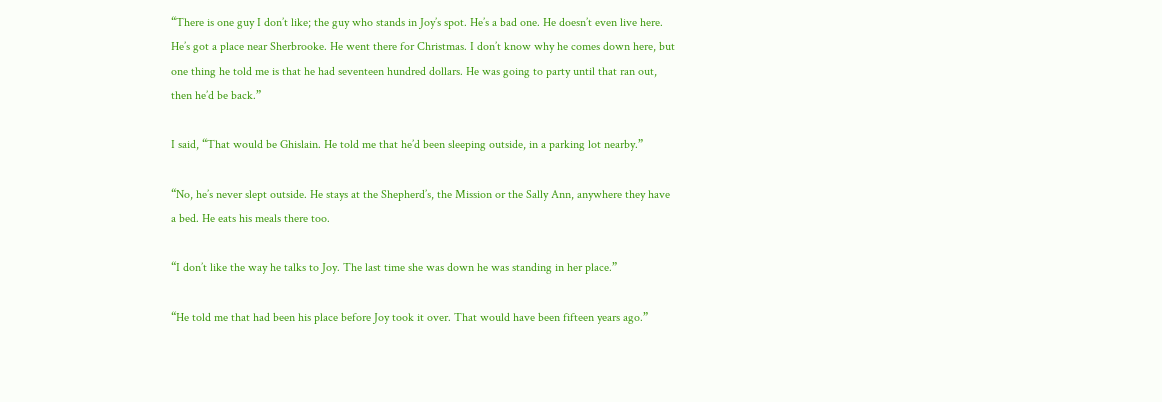“There is one guy I don’t like; the guy who stands in Joy’s spot. He’s a bad one. He doesn’t even live here. He’s got a place near Sherbrooke. He went there for Christmas. I don’t know why he comes down here, but one thing he told me is that he had seventeen hundred dollars. He was going to party until that ran out, then he’d be back.”

I said, “That would be Ghislain. He told me that he’d been sleeping outside, in a parking lot nearby.”

“No, he’s never slept outside. He stays at the Shepherd’s, the Mission or the Sally Ann, anywhere they have a bed. He eats his meals there too.

“I don’t like the way he talks to Joy. The last time she was down he was standing in her place.”

“He told me that had been his place before Joy took it over. That would have been fifteen years ago.”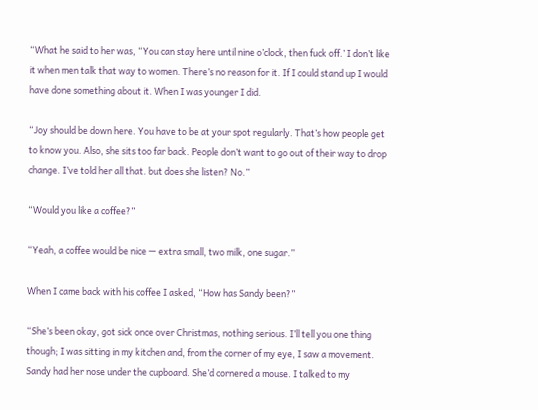“What he said to her was, “You can stay here until nine o’clock, then fuck off.’ I don’t like it when men talk that way to women. There’s no reason for it. If I could stand up I would have done something about it. When I was younger I did.

“Joy should be down here. You have to be at your spot regularly. That’s how people get to know you. Also, she sits too far back. People don’t want to go out of their way to drop change. I’ve told her all that. but does she listen? No.”

“Would you like a coffee?”

“Yeah, a coffee would be nice — extra small, two milk, one sugar.”

When I came back with his coffee I asked, “How has Sandy been?”

“She’s been okay, got sick once over Christmas, nothing serious. I’ll tell you one thing though; I was sitting in my kitchen and, from the corner of my eye, I saw a movement. Sandy had her nose under the cupboard. She’d cornered a mouse. I talked to my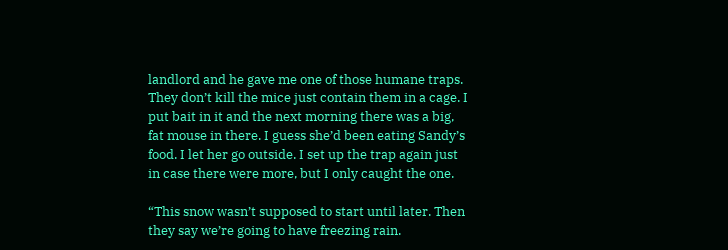landlord and he gave me one of those humane traps. They don’t kill the mice just contain them in a cage. I put bait in it and the next morning there was a big, fat mouse in there. I guess she’d been eating Sandy’s food. I let her go outside. I set up the trap again just in case there were more, but I only caught the one.

“This snow wasn’t supposed to start until later. Then they say we’re going to have freezing rain.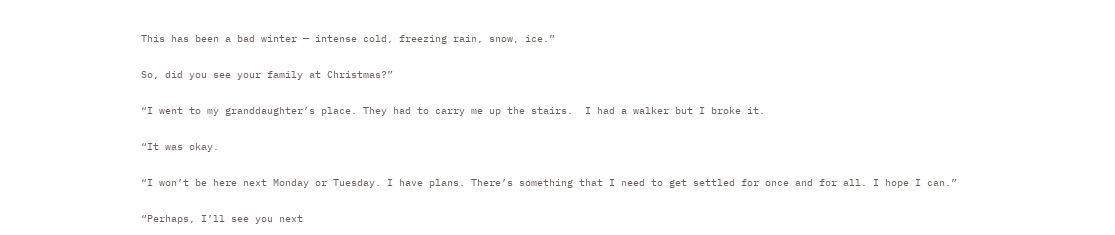This has been a bad winter — intense cold, freezing rain, snow, ice.”

So, did you see your family at Christmas?”

“I went to my granddaughter’s place. They had to carry me up the stairs.  I had a walker but I broke it.

“It was okay.

“I won’t be here next Monday or Tuesday. I have plans. There’s something that I need to get settled for once and for all. I hope I can.”

“Perhaps, I’ll see you next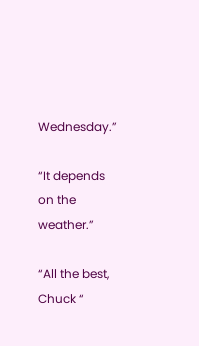Wednesday.”

“It depends on the weather.”

“All the best, Chuck “